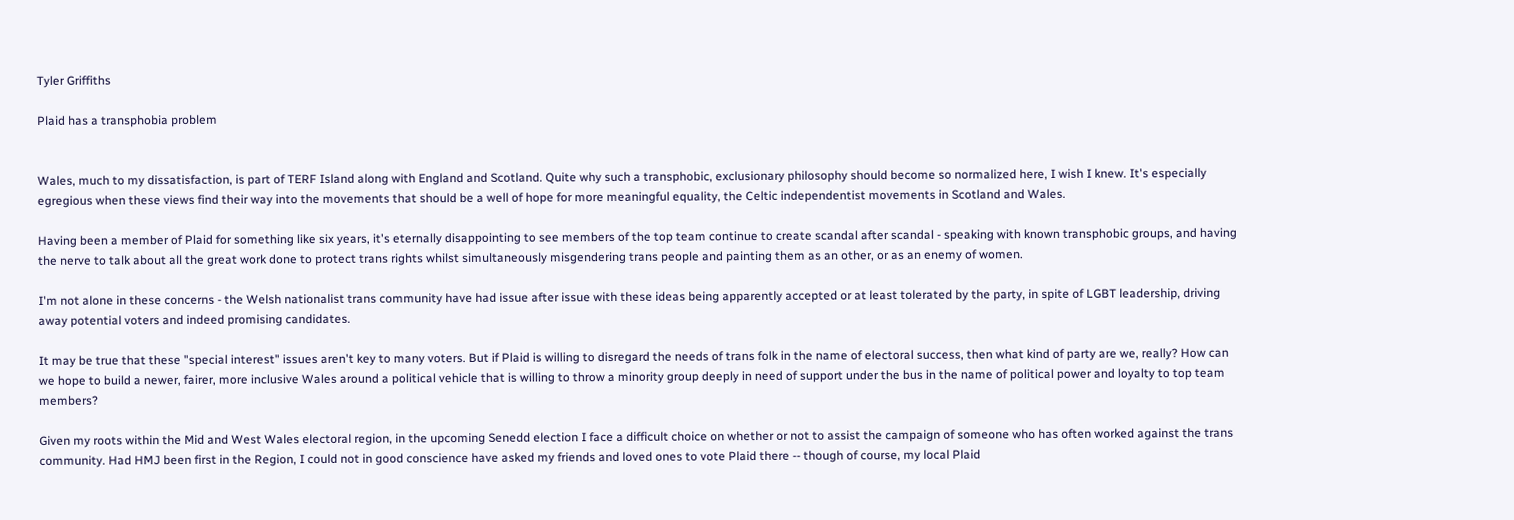Tyler Griffiths

Plaid has a transphobia problem


Wales, much to my dissatisfaction, is part of TERF Island along with England and Scotland. Quite why such a transphobic, exclusionary philosophy should become so normalized here, I wish I knew. It's especially egregious when these views find their way into the movements that should be a well of hope for more meaningful equality, the Celtic independentist movements in Scotland and Wales.

Having been a member of Plaid for something like six years, it's eternally disappointing to see members of the top team continue to create scandal after scandal - speaking with known transphobic groups, and having the nerve to talk about all the great work done to protect trans rights whilst simultaneously misgendering trans people and painting them as an other, or as an enemy of women.

I'm not alone in these concerns - the Welsh nationalist trans community have had issue after issue with these ideas being apparently accepted or at least tolerated by the party, in spite of LGBT leadership, driving away potential voters and indeed promising candidates.

It may be true that these "special interest" issues aren't key to many voters. But if Plaid is willing to disregard the needs of trans folk in the name of electoral success, then what kind of party are we, really? How can we hope to build a newer, fairer, more inclusive Wales around a political vehicle that is willing to throw a minority group deeply in need of support under the bus in the name of political power and loyalty to top team members?

Given my roots within the Mid and West Wales electoral region, in the upcoming Senedd election I face a difficult choice on whether or not to assist the campaign of someone who has often worked against the trans community. Had HMJ been first in the Region, I could not in good conscience have asked my friends and loved ones to vote Plaid there -- though of course, my local Plaid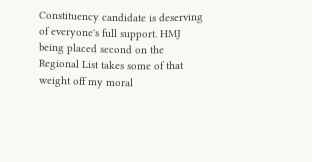Constituency candidate is deserving of everyone's full support. HMJ being placed second on the Regional List takes some of that weight off my moral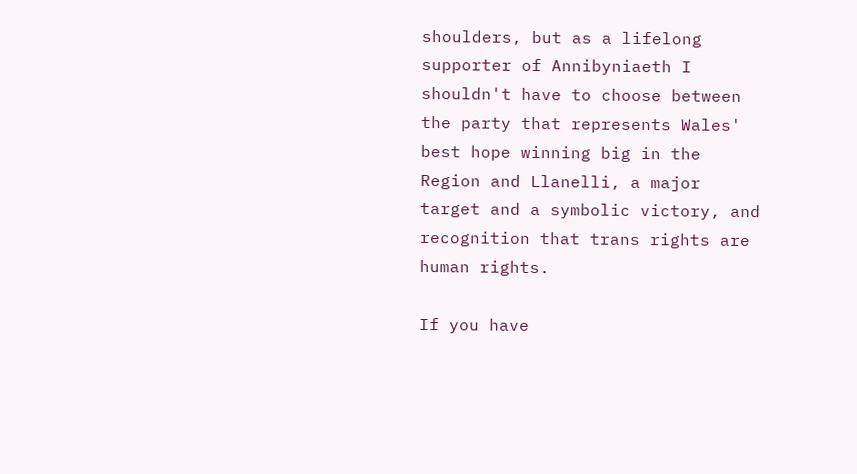shoulders, but as a lifelong supporter of Annibyniaeth I shouldn't have to choose between the party that represents Wales' best hope winning big in the Region and Llanelli, a major target and a symbolic victory, and recognition that trans rights are human rights.

If you have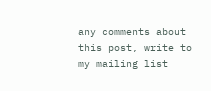any comments about this post, write to my mailing list